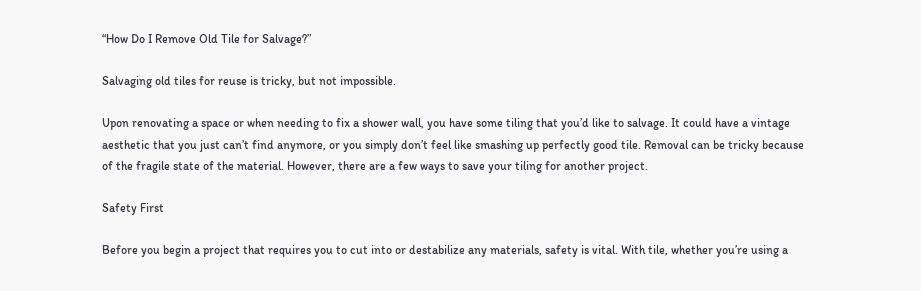“How Do I Remove Old Tile for Salvage?”

Salvaging old tiles for reuse is tricky, but not impossible.

Upon renovating a space or when needing to fix a shower wall, you have some tiling that you’d like to salvage. It could have a vintage aesthetic that you just can’t find anymore, or you simply don’t feel like smashing up perfectly good tile. Removal can be tricky because of the fragile state of the material. However, there are a few ways to save your tiling for another project.

Safety First

Before you begin a project that requires you to cut into or destabilize any materials, safety is vital. With tile, whether you’re using a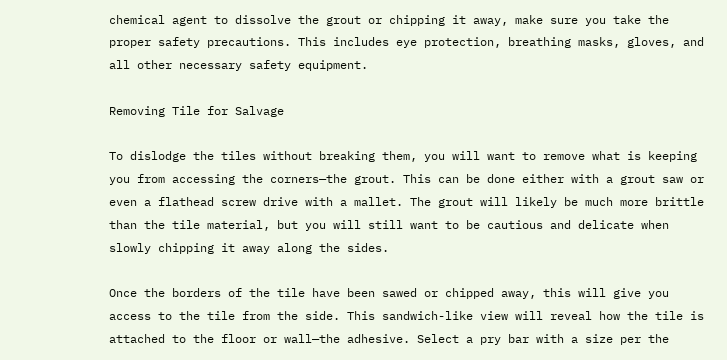chemical agent to dissolve the grout or chipping it away, make sure you take the proper safety precautions. This includes eye protection, breathing masks, gloves, and all other necessary safety equipment.

Removing Tile for Salvage

To dislodge the tiles without breaking them, you will want to remove what is keeping you from accessing the corners—the grout. This can be done either with a grout saw or even a flathead screw drive with a mallet. The grout will likely be much more brittle than the tile material, but you will still want to be cautious and delicate when slowly chipping it away along the sides.

Once the borders of the tile have been sawed or chipped away, this will give you access to the tile from the side. This sandwich-like view will reveal how the tile is attached to the floor or wall—the adhesive. Select a pry bar with a size per the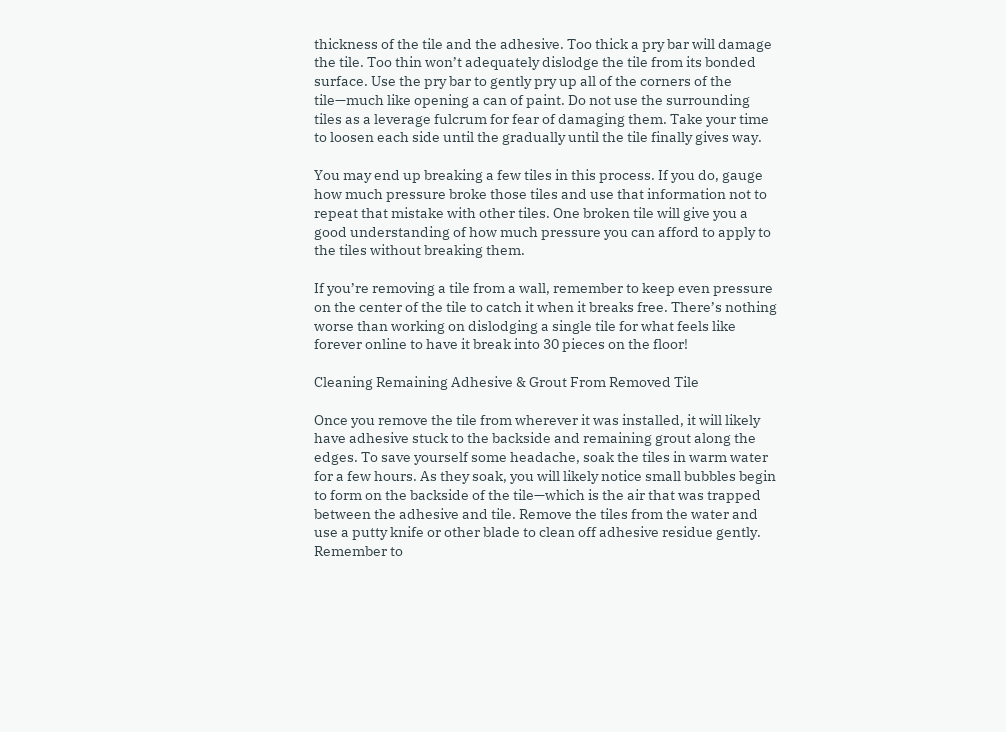thickness of the tile and the adhesive. Too thick a pry bar will damage the tile. Too thin won’t adequately dislodge the tile from its bonded surface. Use the pry bar to gently pry up all of the corners of the tile—much like opening a can of paint. Do not use the surrounding tiles as a leverage fulcrum for fear of damaging them. Take your time to loosen each side until the gradually until the tile finally gives way.

You may end up breaking a few tiles in this process. If you do, gauge how much pressure broke those tiles and use that information not to repeat that mistake with other tiles. One broken tile will give you a good understanding of how much pressure you can afford to apply to the tiles without breaking them.

If you’re removing a tile from a wall, remember to keep even pressure on the center of the tile to catch it when it breaks free. There’s nothing worse than working on dislodging a single tile for what feels like forever online to have it break into 30 pieces on the floor!

Cleaning Remaining Adhesive & Grout From Removed Tile

Once you remove the tile from wherever it was installed, it will likely have adhesive stuck to the backside and remaining grout along the edges. To save yourself some headache, soak the tiles in warm water for a few hours. As they soak, you will likely notice small bubbles begin to form on the backside of the tile—which is the air that was trapped between the adhesive and tile. Remove the tiles from the water and use a putty knife or other blade to clean off adhesive residue gently. Remember to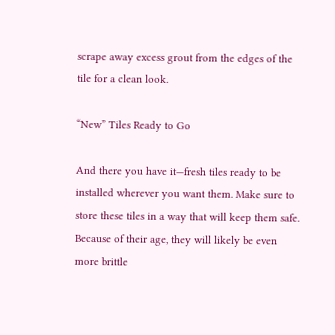scrape away excess grout from the edges of the tile for a clean look.

“New” Tiles Ready to Go

And there you have it—fresh tiles ready to be installed wherever you want them. Make sure to store these tiles in a way that will keep them safe. Because of their age, they will likely be even more brittle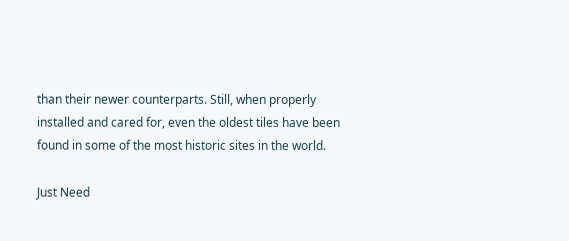than their newer counterparts. Still, when properly installed and cared for, even the oldest tiles have been found in some of the most historic sites in the world.

Just Need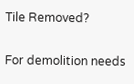Tile Removed?

For demolition needs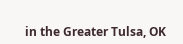in the Greater Tulsa, OK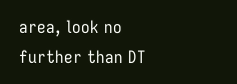area, look no further than DT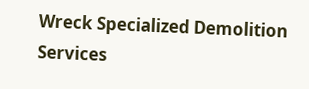Wreck Specialized Demolition Services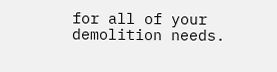for all of your demolition needs.